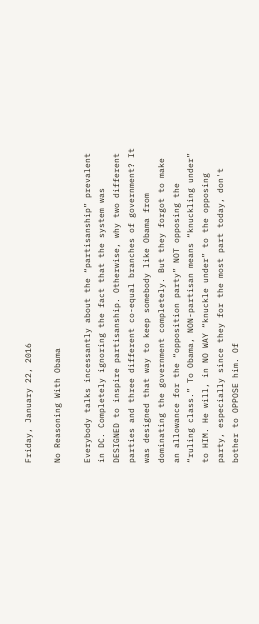Friday, January 22, 2016

No Reasoning With Obama

Everybody talks incessantly about the “partisanship” prevalent in DC. Completely ignoring the fact that the system was DESIGNED to inspire partisanship. Otherwise, why two different parties and three different co-equal branches of government? It was designed that way to keep somebody like Obama from dominating the government completely. But they forgot to make an allowance for the “opposition party” NOT opposing the “ruling class.” To Obama, NON-partisan means “knuckling under” to HIM. He will, in NO WAY “knuckle under” to the opposing party, especially since they for the most part today, don't bother to OPPOSE him. Of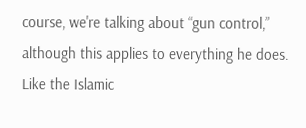course, we're talking about “gun control,” although this applies to everything he does. Like the Islamic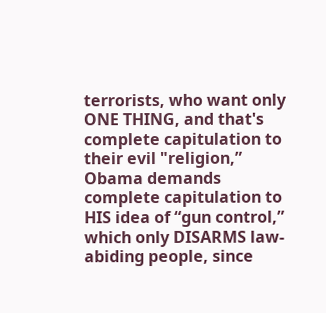terrorists, who want only ONE THING, and that's complete capitulation to their evil "religion,” Obama demands complete capitulation to HIS idea of “gun control,” which only DISARMS law-abiding people, since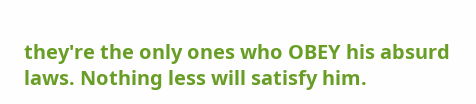they're the only ones who OBEY his absurd laws. Nothing less will satisfy him.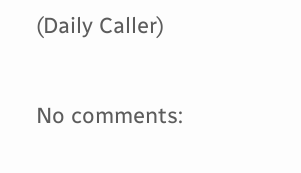(Daily Caller)

No comments: